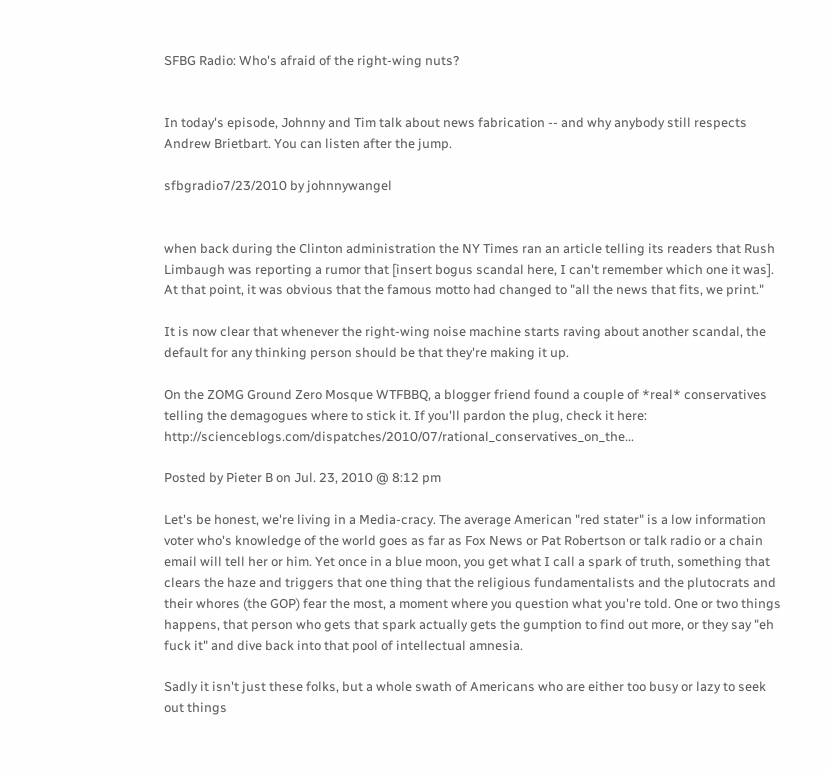SFBG Radio: Who's afraid of the right-wing nuts?


In today's episode, Johnny and Tim talk about news fabrication -- and why anybody still respects Andrew Brietbart. You can listen after the jump.

sfbgradio7/23/2010 by johnnywangel


when back during the Clinton administration the NY Times ran an article telling its readers that Rush Limbaugh was reporting a rumor that [insert bogus scandal here, I can't remember which one it was]. At that point, it was obvious that the famous motto had changed to "all the news that fits, we print."

It is now clear that whenever the right-wing noise machine starts raving about another scandal, the default for any thinking person should be that they're making it up.

On the ZOMG Ground Zero Mosque WTFBBQ, a blogger friend found a couple of *real* conservatives telling the demagogues where to stick it. If you'll pardon the plug, check it here: http://scienceblogs.com/dispatches/2010/07/rational_conservatives_on_the...

Posted by Pieter B on Jul. 23, 2010 @ 8:12 pm

Let's be honest, we're living in a Media-cracy. The average American "red stater" is a low information voter who's knowledge of the world goes as far as Fox News or Pat Robertson or talk radio or a chain email will tell her or him. Yet once in a blue moon, you get what I call a spark of truth, something that clears the haze and triggers that one thing that the religious fundamentalists and the plutocrats and their whores (the GOP) fear the most, a moment where you question what you're told. One or two things happens, that person who gets that spark actually gets the gumption to find out more, or they say "eh fuck it" and dive back into that pool of intellectual amnesia.

Sadly it isn't just these folks, but a whole swath of Americans who are either too busy or lazy to seek out things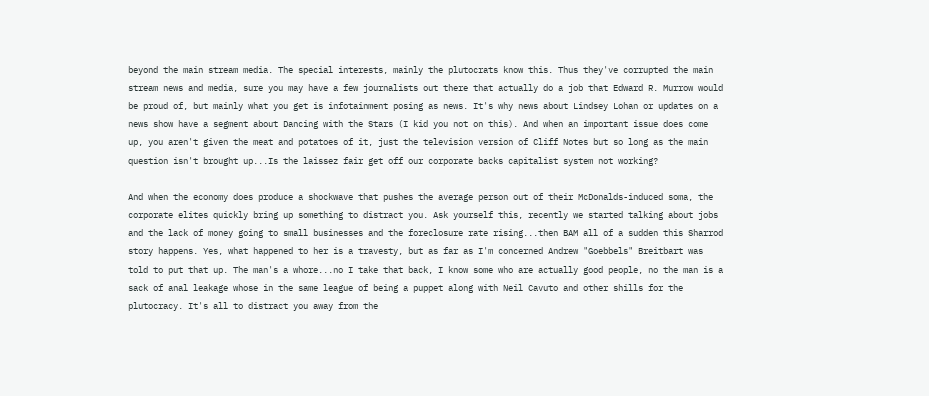beyond the main stream media. The special interests, mainly the plutocrats know this. Thus they've corrupted the main stream news and media, sure you may have a few journalists out there that actually do a job that Edward R. Murrow would be proud of, but mainly what you get is infotainment posing as news. It's why news about Lindsey Lohan or updates on a news show have a segment about Dancing with the Stars (I kid you not on this). And when an important issue does come up, you aren't given the meat and potatoes of it, just the television version of Cliff Notes but so long as the main question isn't brought up...Is the laissez fair get off our corporate backs capitalist system not working?

And when the economy does produce a shockwave that pushes the average person out of their McDonalds-induced soma, the corporate elites quickly bring up something to distract you. Ask yourself this, recently we started talking about jobs and the lack of money going to small businesses and the foreclosure rate rising...then BAM all of a sudden this Sharrod story happens. Yes, what happened to her is a travesty, but as far as I'm concerned Andrew "Goebbels" Breitbart was told to put that up. The man's a whore...no I take that back, I know some who are actually good people, no the man is a sack of anal leakage whose in the same league of being a puppet along with Neil Cavuto and other shills for the plutocracy. It's all to distract you away from the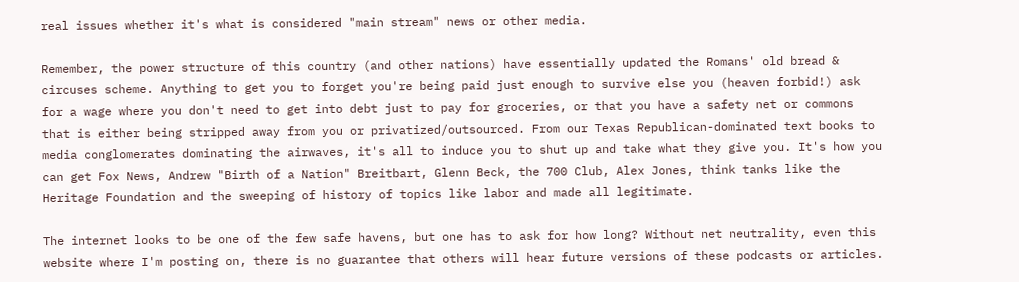real issues whether it's what is considered "main stream" news or other media.

Remember, the power structure of this country (and other nations) have essentially updated the Romans' old bread & circuses scheme. Anything to get you to forget you're being paid just enough to survive else you (heaven forbid!) ask for a wage where you don't need to get into debt just to pay for groceries, or that you have a safety net or commons that is either being stripped away from you or privatized/outsourced. From our Texas Republican-dominated text books to media conglomerates dominating the airwaves, it's all to induce you to shut up and take what they give you. It's how you can get Fox News, Andrew "Birth of a Nation" Breitbart, Glenn Beck, the 700 Club, Alex Jones, think tanks like the Heritage Foundation and the sweeping of history of topics like labor and made all legitimate.

The internet looks to be one of the few safe havens, but one has to ask for how long? Without net neutrality, even this website where I'm posting on, there is no guarantee that others will hear future versions of these podcasts or articles.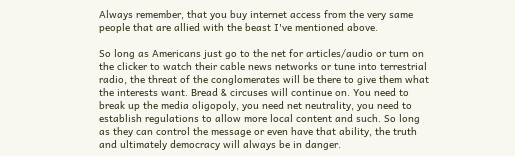Always remember, that you buy internet access from the very same people that are allied with the beast I've mentioned above.

So long as Americans just go to the net for articles/audio or turn on the clicker to watch their cable news networks or tune into terrestrial radio, the threat of the conglomerates will be there to give them what the interests want. Bread & circuses will continue on. You need to break up the media oligopoly, you need net neutrality, you need to establish regulations to allow more local content and such. So long as they can control the message or even have that ability, the truth and ultimately democracy will always be in danger.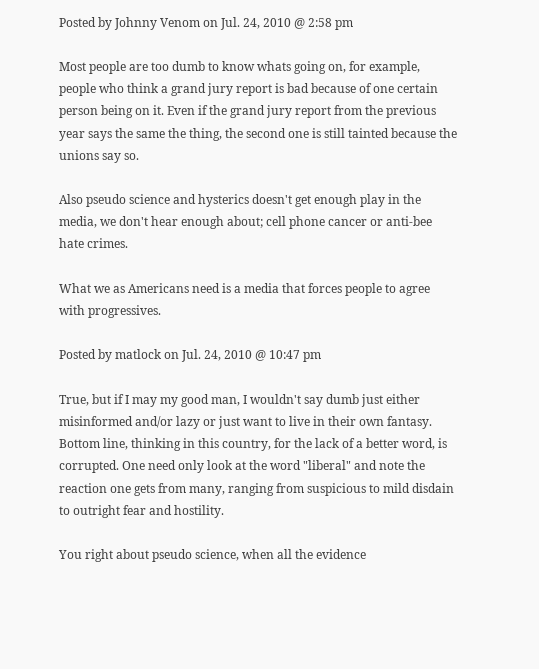Posted by Johnny Venom on Jul. 24, 2010 @ 2:58 pm

Most people are too dumb to know whats going on, for example, people who think a grand jury report is bad because of one certain person being on it. Even if the grand jury report from the previous year says the same the thing, the second one is still tainted because the unions say so.

Also pseudo science and hysterics doesn't get enough play in the media, we don't hear enough about; cell phone cancer or anti-bee hate crimes.

What we as Americans need is a media that forces people to agree with progressives.

Posted by matlock on Jul. 24, 2010 @ 10:47 pm

True, but if I may my good man, I wouldn't say dumb just either misinformed and/or lazy or just want to live in their own fantasy. Bottom line, thinking in this country, for the lack of a better word, is corrupted. One need only look at the word "liberal" and note the reaction one gets from many, ranging from suspicious to mild disdain to outright fear and hostility.

You right about pseudo science, when all the evidence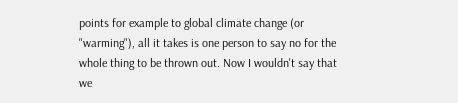points for example to global climate change (or "warming"), all it takes is one person to say no for the whole thing to be thrown out. Now I wouldn't say that we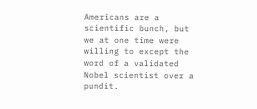Americans are a scientific bunch, but we at one time were willing to except the word of a validated Nobel scientist over a pundit.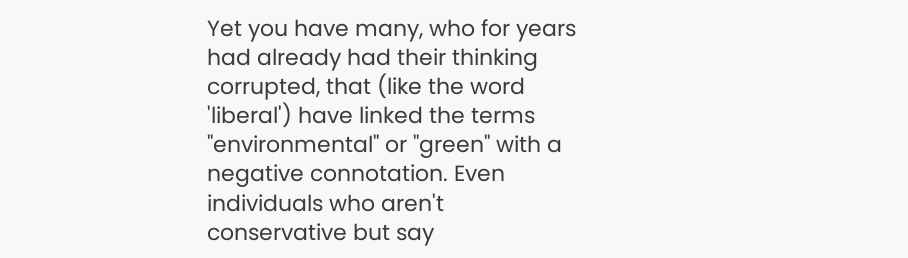Yet you have many, who for years had already had their thinking corrupted, that (like the word 'liberal') have linked the terms "environmental" or "green" with a negative connotation. Even individuals who aren't conservative but say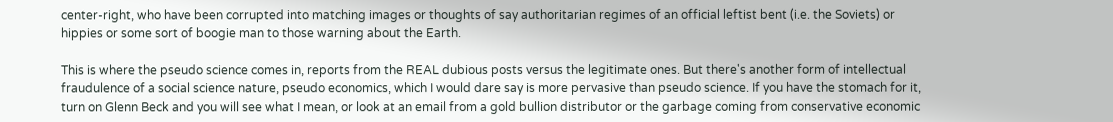center-right, who have been corrupted into matching images or thoughts of say authoritarian regimes of an official leftist bent (i.e. the Soviets) or hippies or some sort of boogie man to those warning about the Earth.

This is where the pseudo science comes in, reports from the REAL dubious posts versus the legitimate ones. But there's another form of intellectual fraudulence of a social science nature, pseudo economics, which I would dare say is more pervasive than pseudo science. If you have the stomach for it, turn on Glenn Beck and you will see what I mean, or look at an email from a gold bullion distributor or the garbage coming from conservative economic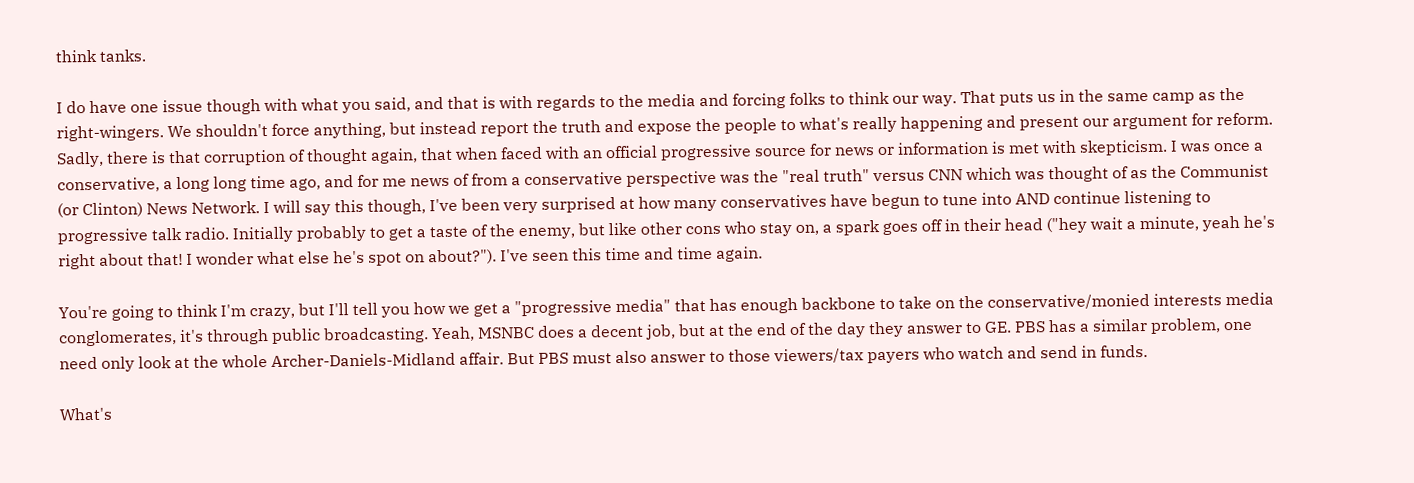think tanks.

I do have one issue though with what you said, and that is with regards to the media and forcing folks to think our way. That puts us in the same camp as the right-wingers. We shouldn't force anything, but instead report the truth and expose the people to what's really happening and present our argument for reform. Sadly, there is that corruption of thought again, that when faced with an official progressive source for news or information is met with skepticism. I was once a conservative, a long long time ago, and for me news of from a conservative perspective was the "real truth" versus CNN which was thought of as the Communist (or Clinton) News Network. I will say this though, I've been very surprised at how many conservatives have begun to tune into AND continue listening to progressive talk radio. Initially probably to get a taste of the enemy, but like other cons who stay on, a spark goes off in their head ("hey wait a minute, yeah he's right about that! I wonder what else he's spot on about?"). I've seen this time and time again.

You're going to think I'm crazy, but I'll tell you how we get a "progressive media" that has enough backbone to take on the conservative/monied interests media conglomerates, it's through public broadcasting. Yeah, MSNBC does a decent job, but at the end of the day they answer to GE. PBS has a similar problem, one need only look at the whole Archer-Daniels-Midland affair. But PBS must also answer to those viewers/tax payers who watch and send in funds.

What's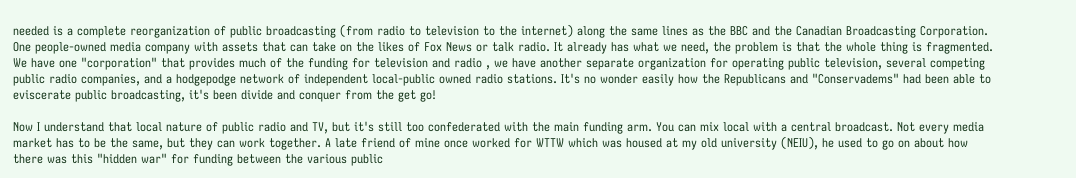needed is a complete reorganization of public broadcasting (from radio to television to the internet) along the same lines as the BBC and the Canadian Broadcasting Corporation. One people-owned media company with assets that can take on the likes of Fox News or talk radio. It already has what we need, the problem is that the whole thing is fragmented. We have one "corporation" that provides much of the funding for television and radio , we have another separate organization for operating public television, several competing public radio companies, and a hodgepodge network of independent local-public owned radio stations. It's no wonder easily how the Republicans and "Conservadems" had been able to eviscerate public broadcasting, it's been divide and conquer from the get go!

Now I understand that local nature of public radio and TV, but it's still too confederated with the main funding arm. You can mix local with a central broadcast. Not every media market has to be the same, but they can work together. A late friend of mine once worked for WTTW which was housed at my old university (NEIU), he used to go on about how there was this "hidden war" for funding between the various public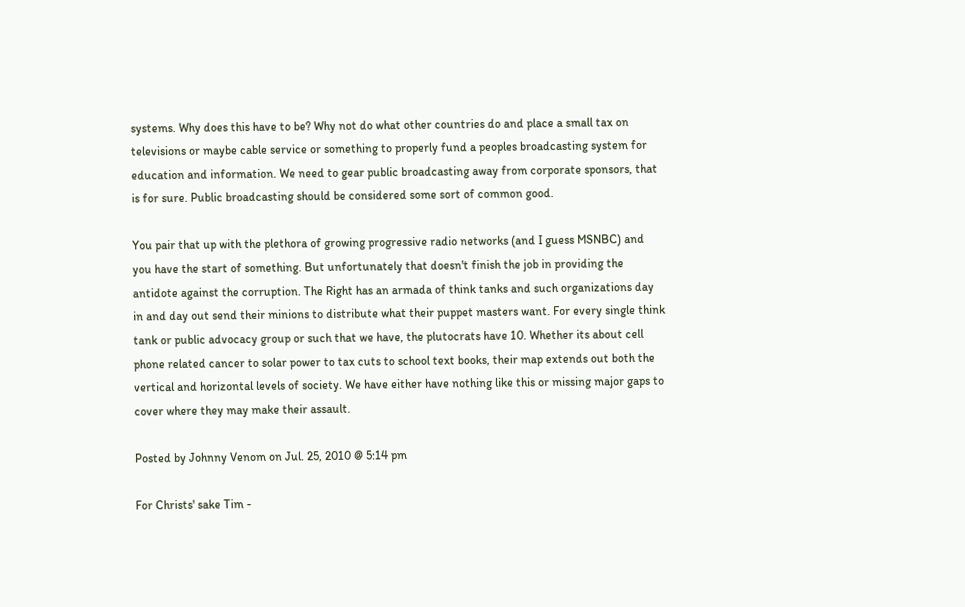systems. Why does this have to be? Why not do what other countries do and place a small tax on televisions or maybe cable service or something to properly fund a peoples broadcasting system for education and information. We need to gear public broadcasting away from corporate sponsors, that is for sure. Public broadcasting should be considered some sort of common good.

You pair that up with the plethora of growing progressive radio networks (and I guess MSNBC) and you have the start of something. But unfortunately that doesn't finish the job in providing the antidote against the corruption. The Right has an armada of think tanks and such organizations day in and day out send their minions to distribute what their puppet masters want. For every single think tank or public advocacy group or such that we have, the plutocrats have 10. Whether its about cell phone related cancer to solar power to tax cuts to school text books, their map extends out both the vertical and horizontal levels of society. We have either have nothing like this or missing major gaps to cover where they may make their assault.

Posted by Johnny Venom on Jul. 25, 2010 @ 5:14 pm

For Christs' sake Tim -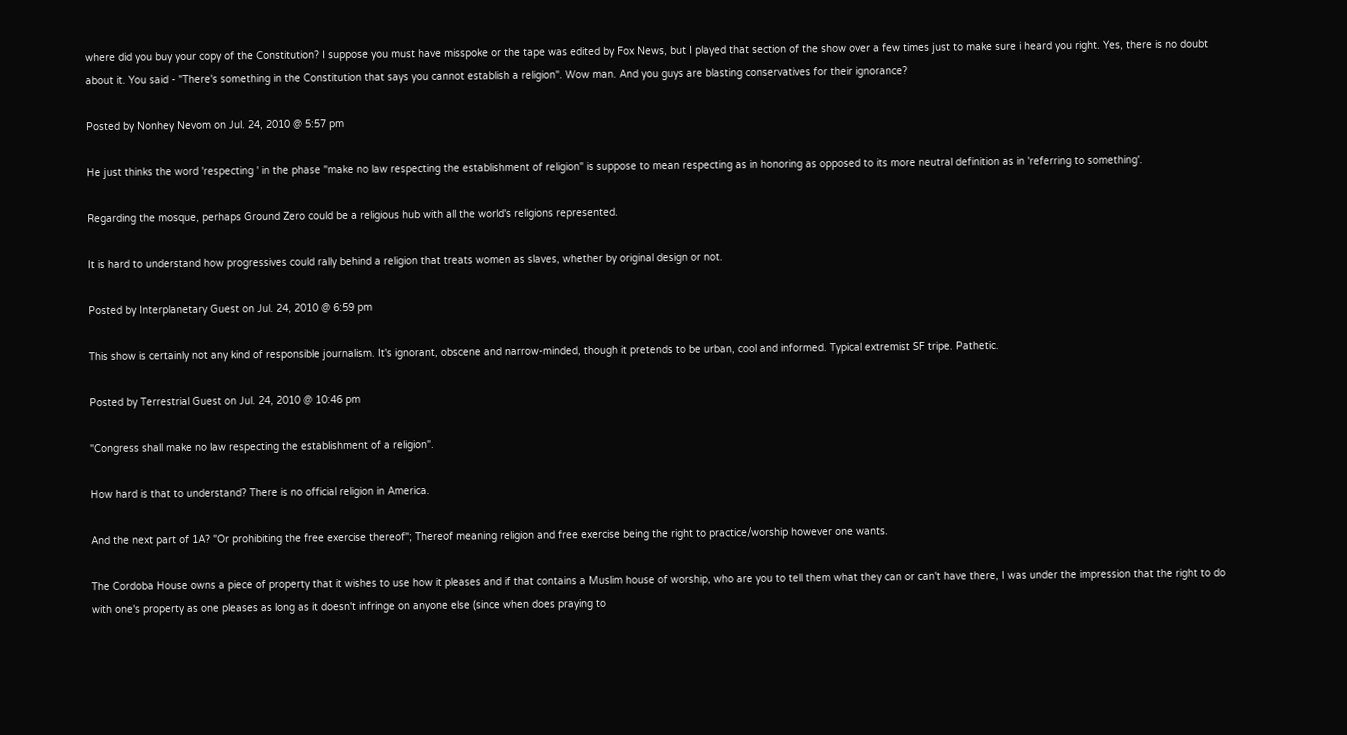where did you buy your copy of the Constitution? I suppose you must have misspoke or the tape was edited by Fox News, but I played that section of the show over a few times just to make sure i heard you right. Yes, there is no doubt about it. You said - "There's something in the Constitution that says you cannot establish a religion". Wow man. And you guys are blasting conservatives for their ignorance?

Posted by Nonhey Nevom on Jul. 24, 2010 @ 5:57 pm

He just thinks the word 'respecting ' in the phase "make no law respecting the establishment of religion" is suppose to mean respecting as in honoring as opposed to its more neutral definition as in 'referring to something'.

Regarding the mosque, perhaps Ground Zero could be a religious hub with all the world's religions represented.

It is hard to understand how progressives could rally behind a religion that treats women as slaves, whether by original design or not.

Posted by Interplanetary Guest on Jul. 24, 2010 @ 6:59 pm

This show is certainly not any kind of responsible journalism. It's ignorant, obscene and narrow-minded, though it pretends to be urban, cool and informed. Typical extremist SF tripe. Pathetic.

Posted by Terrestrial Guest on Jul. 24, 2010 @ 10:46 pm

"Congress shall make no law respecting the establishment of a religion".

How hard is that to understand? There is no official religion in America.

And the next part of 1A? "Or prohibiting the free exercise thereof"; Thereof meaning religion and free exercise being the right to practice/worship however one wants.

The Cordoba House owns a piece of property that it wishes to use how it pleases and if that contains a Muslim house of worship, who are you to tell them what they can or can't have there, I was under the impression that the right to do with one's property as one pleases as long as it doesn't infringe on anyone else (since when does praying to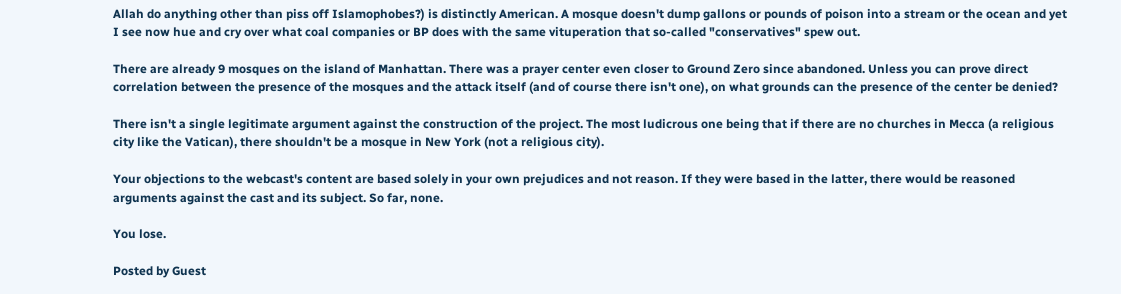Allah do anything other than piss off Islamophobes?) is distinctly American. A mosque doesn't dump gallons or pounds of poison into a stream or the ocean and yet I see now hue and cry over what coal companies or BP does with the same vituperation that so-called "conservatives" spew out.

There are already 9 mosques on the island of Manhattan. There was a prayer center even closer to Ground Zero since abandoned. Unless you can prove direct correlation between the presence of the mosques and the attack itself (and of course there isn't one), on what grounds can the presence of the center be denied?

There isn't a single legitimate argument against the construction of the project. The most ludicrous one being that if there are no churches in Mecca (a religious city like the Vatican), there shouldn't be a mosque in New York (not a religious city).

Your objections to the webcast's content are based solely in your own prejudices and not reason. If they were based in the latter, there would be reasoned arguments against the cast and its subject. So far, none.

You lose.

Posted by Guest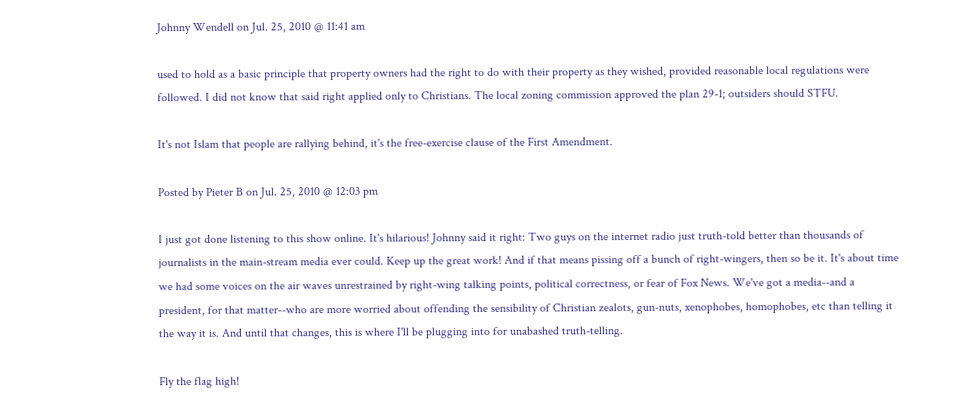Johnny Wendell on Jul. 25, 2010 @ 11:41 am

used to hold as a basic principle that property owners had the right to do with their property as they wished, provided reasonable local regulations were followed. I did not know that said right applied only to Christians. The local zoning commission approved the plan 29-1; outsiders should STFU.

It's not Islam that people are rallying behind, it's the free-exercise clause of the First Amendment.

Posted by Pieter B on Jul. 25, 2010 @ 12:03 pm

I just got done listening to this show online. It's hilarious! Johnny said it right: Two guys on the internet radio just truth-told better than thousands of journalists in the main-stream media ever could. Keep up the great work! And if that means pissing off a bunch of right-wingers, then so be it. It's about time we had some voices on the air waves unrestrained by right-wing talking points, political correctness, or fear of Fox News. We've got a media--and a president, for that matter--who are more worried about offending the sensibility of Christian zealots, gun-nuts, xenophobes, homophobes, etc than telling it the way it is. And until that changes, this is where I'll be plugging into for unabashed truth-telling.

Fly the flag high!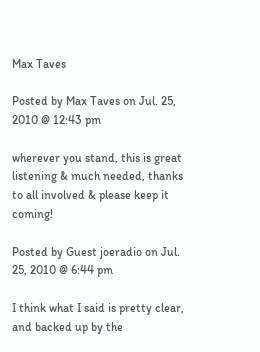Max Taves

Posted by Max Taves on Jul. 25, 2010 @ 12:43 pm

wherever you stand, this is great listening & much needed, thanks to all involved & please keep it coming!

Posted by Guest joeradio on Jul. 25, 2010 @ 6:44 pm

I think what I said is pretty clear, and backed up by the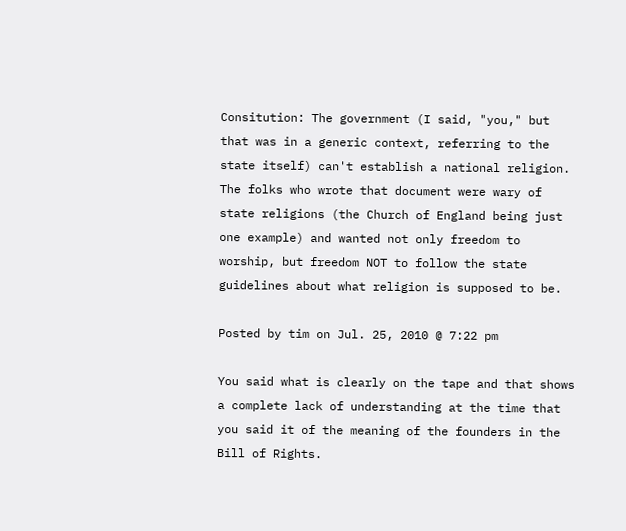Consitution: The government (I said, "you," but that was in a generic context, referring to the state itself) can't establish a national religion. The folks who wrote that document were wary of state religions (the Church of England being just one example) and wanted not only freedom to worship, but freedom NOT to follow the state guidelines about what religion is supposed to be.

Posted by tim on Jul. 25, 2010 @ 7:22 pm

You said what is clearly on the tape and that shows a complete lack of understanding at the time that you said it of the meaning of the founders in the Bill of Rights.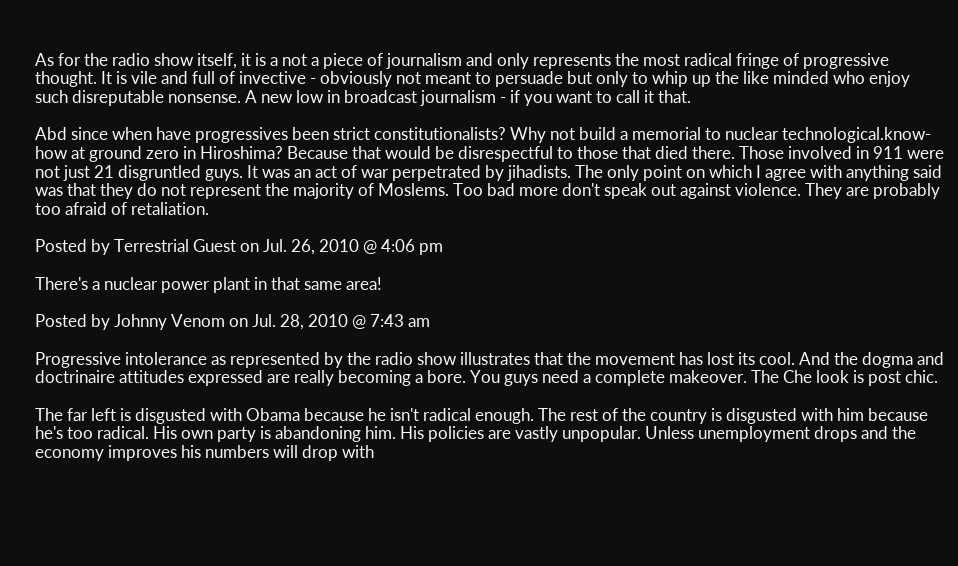As for the radio show itself, it is a not a piece of journalism and only represents the most radical fringe of progressive thought. It is vile and full of invective - obviously not meant to persuade but only to whip up the like minded who enjoy such disreputable nonsense. A new low in broadcast journalism - if you want to call it that.

Abd since when have progressives been strict constitutionalists? Why not build a memorial to nuclear technological.know-how at ground zero in Hiroshima? Because that would be disrespectful to those that died there. Those involved in 911 were not just 21 disgruntled guys. It was an act of war perpetrated by jihadists. The only point on which I agree with anything said was that they do not represent the majority of Moslems. Too bad more don't speak out against violence. They are probably too afraid of retaliation.

Posted by Terrestrial Guest on Jul. 26, 2010 @ 4:06 pm

There's a nuclear power plant in that same area!

Posted by Johnny Venom on Jul. 28, 2010 @ 7:43 am

Progressive intolerance as represented by the radio show illustrates that the movement has lost its cool. And the dogma and doctrinaire attitudes expressed are really becoming a bore. You guys need a complete makeover. The Che look is post chic.

The far left is disgusted with Obama because he isn't radical enough. The rest of the country is disgusted with him because he's too radical. His own party is abandoning him. His policies are vastly unpopular. Unless unemployment drops and the economy improves his numbers will drop with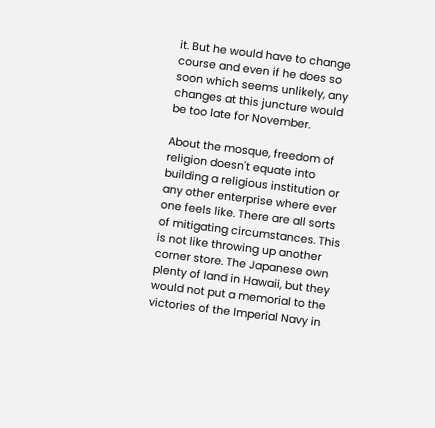it. But he would have to change course and even if he does so soon which seems unlikely, any changes at this juncture would be too late for November.

About the mosque, freedom of religion doesn't equate into building a religious institution or any other enterprise where ever one feels like. There are all sorts of mitigating circumstances. This is not like throwing up another corner store. The Japanese own plenty of land in Hawaii, but they would not put a memorial to the victories of the Imperial Navy in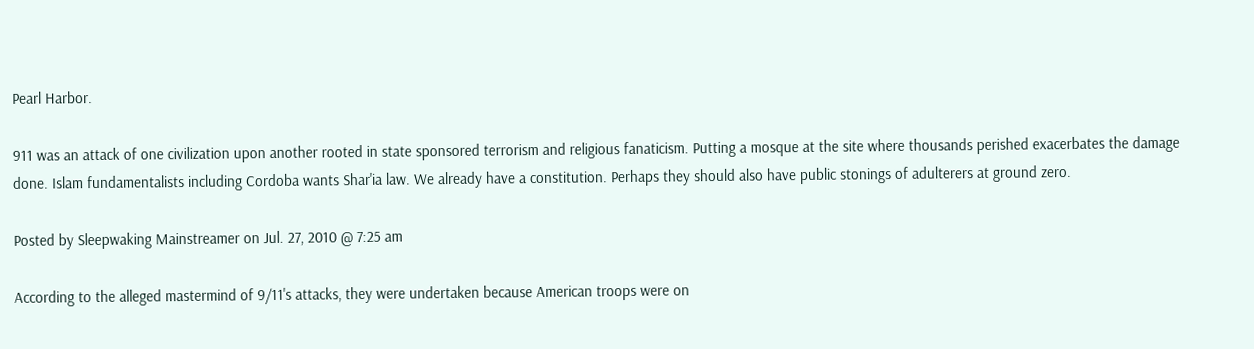Pearl Harbor.

911 was an attack of one civilization upon another rooted in state sponsored terrorism and religious fanaticism. Putting a mosque at the site where thousands perished exacerbates the damage done. Islam fundamentalists including Cordoba wants Shar'ia law. We already have a constitution. Perhaps they should also have public stonings of adulterers at ground zero.

Posted by Sleepwaking Mainstreamer on Jul. 27, 2010 @ 7:25 am

According to the alleged mastermind of 9/11's attacks, they were undertaken because American troops were on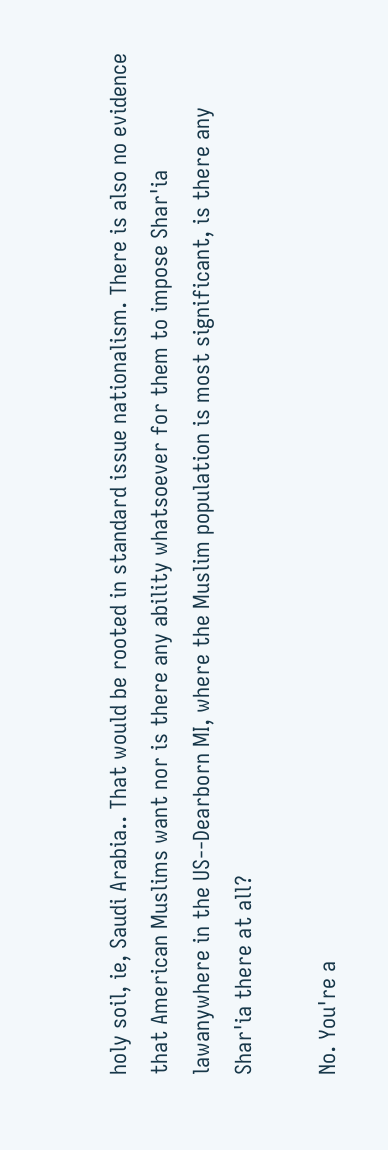holy soil, ie, Saudi Arabia.. That would be rooted in standard issue nationalism. There is also no evidence that American Muslims want nor is there any ability whatsoever for them to impose Shar'ia lawanywhere in the US--Dearborn MI, where the Muslim population is most significant, is there any Shar'ia there at all?

No. You're a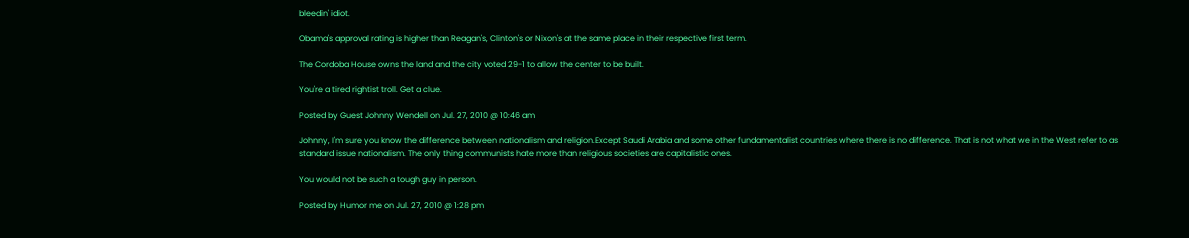bleedin' idiot.

Obama's approval rating is higher than Reagan's, Clinton's or Nixon's at the same place in their respective first term.

The Cordoba House owns the land and the city voted 29-1 to allow the center to be built.

You're a tired rightist troll. Get a clue.

Posted by Guest Johnny Wendell on Jul. 27, 2010 @ 10:46 am

Johnny, I'm sure you know the difference between nationalism and religion.Except Saudi Arabia and some other fundamentalist countries where there is no difference. That is not what we in the West refer to as standard issue nationalism. The only thing communists hate more than religious societies are capitalistic ones.

You would not be such a tough guy in person.

Posted by Humor me on Jul. 27, 2010 @ 1:28 pm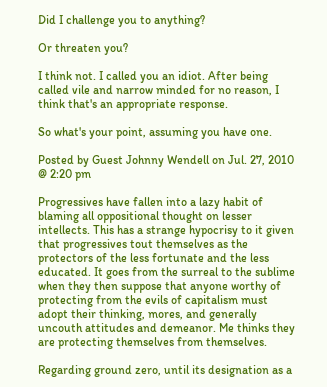Did I challenge you to anything?

Or threaten you?

I think not. I called you an idiot. After being called vile and narrow minded for no reason, I think that's an appropriate response.

So what's your point, assuming you have one.

Posted by Guest Johnny Wendell on Jul. 27, 2010 @ 2:20 pm

Progressives have fallen into a lazy habit of blaming all oppositional thought on lesser intellects. This has a strange hypocrisy to it given that progressives tout themselves as the protectors of the less fortunate and the less educated. It goes from the surreal to the sublime when they then suppose that anyone worthy of protecting from the evils of capitalism must adopt their thinking, mores, and generally uncouth attitudes and demeanor. Me thinks they are protecting themselves from themselves.

Regarding ground zero, until its designation as a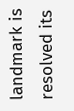landmark is resolved its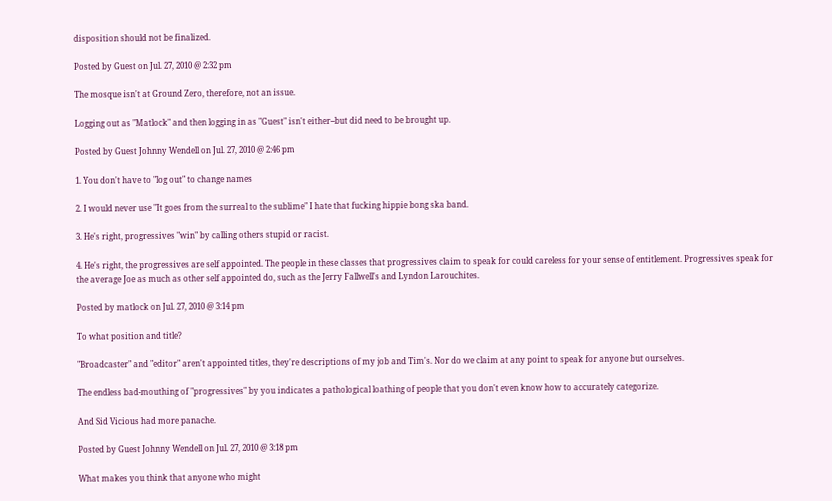disposition should not be finalized.

Posted by Guest on Jul. 27, 2010 @ 2:32 pm

The mosque isn't at Ground Zero, therefore, not an issue.

Logging out as "Matlock" and then logging in as "Guest" isn't either--but did need to be brought up.

Posted by Guest Johnny Wendell on Jul. 27, 2010 @ 2:46 pm

1. You don't have to "log out" to change names

2. I would never use "It goes from the surreal to the sublime" I hate that fucking hippie bong ska band.

3. He's right, progressives "win" by calling others stupid or racist.

4. He's right, the progressives are self appointed. The people in these classes that progressives claim to speak for could careless for your sense of entitlement. Progressives speak for the average Joe as much as other self appointed do, such as the Jerry Fallwell's and Lyndon Larouchites.

Posted by matlock on Jul. 27, 2010 @ 3:14 pm

To what position and title?

"Broadcaster" and "editor" aren't appointed titles, they're descriptions of my job and Tim's. Nor do we claim at any point to speak for anyone but ourselves.

The endless bad-mouthing of "progressives" by you indicates a pathological loathing of people that you don't even know how to accurately categorize.

And Sid Vicious had more panache.

Posted by Guest Johnny Wendell on Jul. 27, 2010 @ 3:18 pm

What makes you think that anyone who might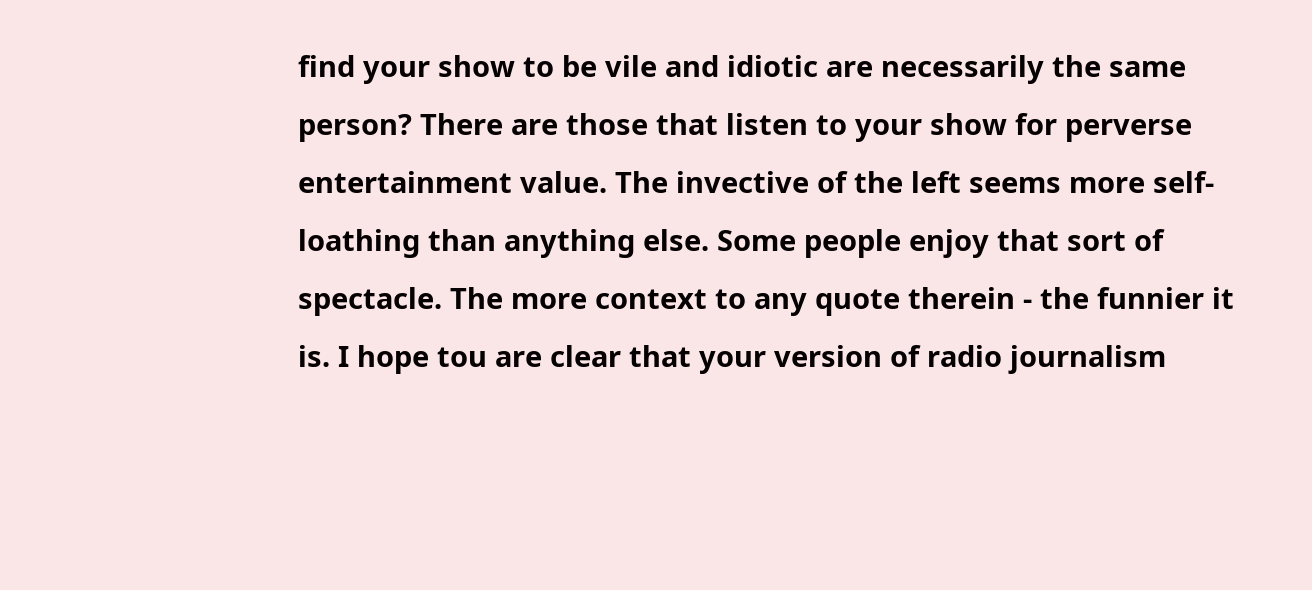find your show to be vile and idiotic are necessarily the same person? There are those that listen to your show for perverse entertainment value. The invective of the left seems more self-loathing than anything else. Some people enjoy that sort of spectacle. The more context to any quote therein - the funnier it is. I hope tou are clear that your version of radio journalism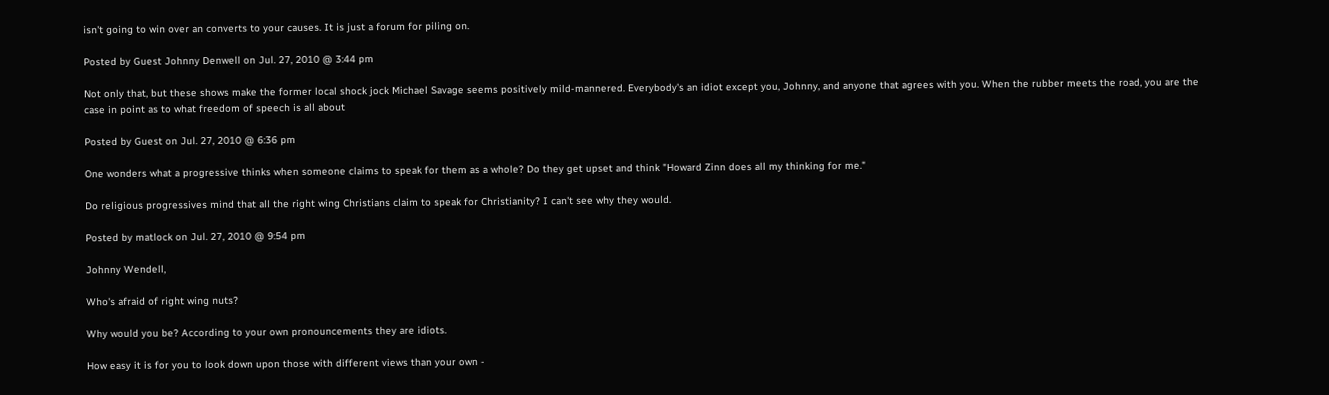isn't going to win over an converts to your causes. It is just a forum for piling on.

Posted by Guest Johnny Denwell on Jul. 27, 2010 @ 3:44 pm

Not only that, but these shows make the former local shock jock Michael Savage seems positively mild-mannered. Everybody's an idiot except you, Johnny, and anyone that agrees with you. When the rubber meets the road, you are the case in point as to what freedom of speech is all about

Posted by Guest on Jul. 27, 2010 @ 6:36 pm

One wonders what a progressive thinks when someone claims to speak for them as a whole? Do they get upset and think "Howard Zinn does all my thinking for me."

Do religious progressives mind that all the right wing Christians claim to speak for Christianity? I can't see why they would.

Posted by matlock on Jul. 27, 2010 @ 9:54 pm

Johnny Wendell,

Who's afraid of right wing nuts?

Why would you be? According to your own pronouncements they are idiots.

How easy it is for you to look down upon those with different views than your own -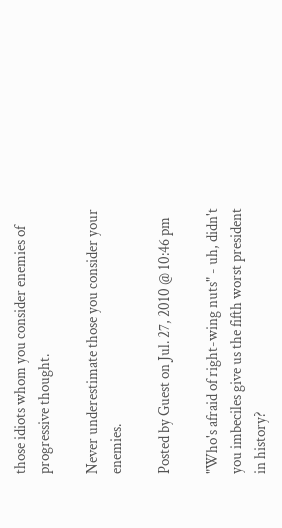those idiots whom you consider enemies of progressive thought.

Never underestimate those you consider your enemies.

Posted by Guest on Jul. 27, 2010 @ 10:46 pm

"Who's afraid of right-wing nuts" - uh, didn't you imbeciles give us the fifth worst president in history?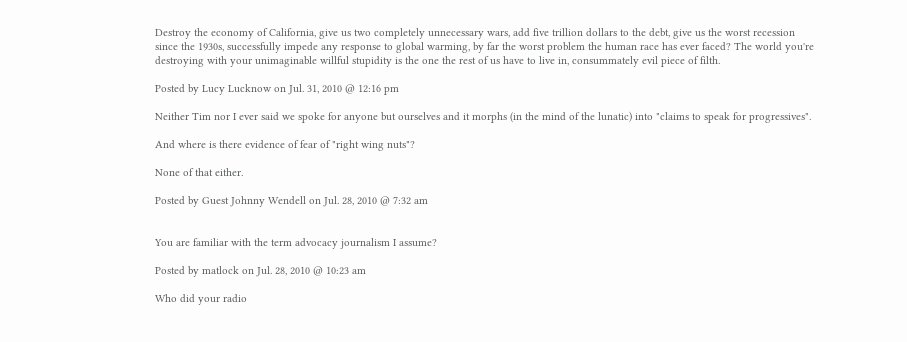Destroy the economy of California, give us two completely unnecessary wars, add five trillion dollars to the debt, give us the worst recession since the 1930s, successfully impede any response to global warming, by far the worst problem the human race has ever faced? The world you're destroying with your unimaginable willful stupidity is the one the rest of us have to live in, consummately evil piece of filth.

Posted by Lucy Lucknow on Jul. 31, 2010 @ 12:16 pm

Neither Tim nor I ever said we spoke for anyone but ourselves and it morphs (in the mind of the lunatic) into "claims to speak for progressives".

And where is there evidence of fear of "right wing nuts"?

None of that either.

Posted by Guest Johnny Wendell on Jul. 28, 2010 @ 7:32 am


You are familiar with the term advocacy journalism I assume?

Posted by matlock on Jul. 28, 2010 @ 10:23 am

Who did your radio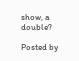show, a double?

Posted by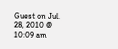Guest on Jul. 28, 2010 @ 10:09 am